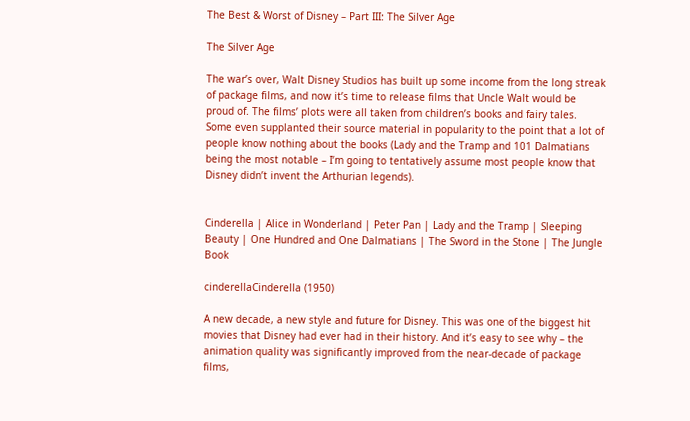The Best & Worst of Disney – Part III: The Silver Age

The Silver Age

The war’s over, Walt Disney Studios has built up some income from the long streak of package films, and now it’s time to release films that Uncle Walt would be proud of. The films’ plots were all taken from children’s books and fairy tales. Some even supplanted their source material in popularity to the point that a lot of people know nothing about the books (Lady and the Tramp and 101 Dalmatians being the most notable – I’m going to tentatively assume most people know that Disney didn’t invent the Arthurian legends).


Cinderella | Alice in Wonderland | Peter Pan | Lady and the Tramp | Sleeping Beauty | One Hundred and One Dalmatians | The Sword in the Stone | The Jungle Book

cinderellaCinderella (1950)

A new decade, a new style and future for Disney. This was one of the biggest hit movies that Disney had ever had in their history. And it’s easy to see why – the animation quality was significantly improved from the near-decade of package films,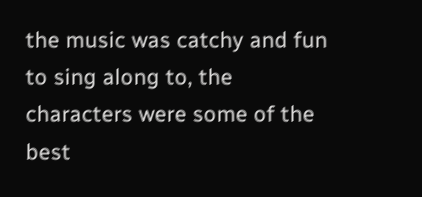the music was catchy and fun to sing along to, the characters were some of the best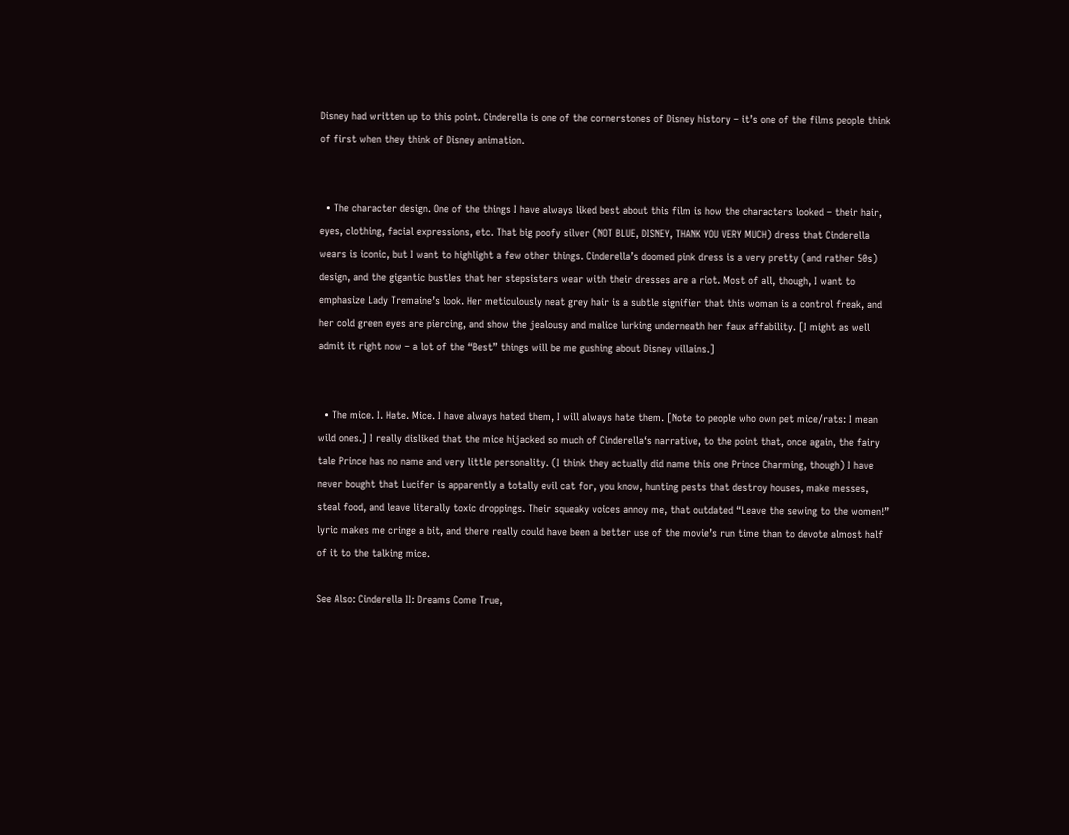Disney had written up to this point. Cinderella is one of the cornerstones of Disney history – it’s one of the films people think of first when they think of Disney animation.


  • The character design. One of the things I have always liked best about this film is how the characters looked – their hair, eyes, clothing, facial expressions, etc. That big poofy silver (NOT BLUE, DISNEY, THANK YOU VERY MUCH) dress that Cinderella wears is iconic, but I want to highlight a few other things. Cinderella’s doomed pink dress is a very pretty (and rather 50s) design, and the gigantic bustles that her stepsisters wear with their dresses are a riot. Most of all, though, I want to emphasize Lady Tremaine’s look. Her meticulously neat grey hair is a subtle signifier that this woman is a control freak, and her cold green eyes are piercing, and show the jealousy and malice lurking underneath her faux affability. [I might as well admit it right now – a lot of the “Best” things will be me gushing about Disney villains.]


  • The mice. I. Hate. Mice. I have always hated them, I will always hate them. [Note to people who own pet mice/rats: I mean wild ones.] I really disliked that the mice hijacked so much of Cinderella‘s narrative, to the point that, once again, the fairy tale Prince has no name and very little personality. (I think they actually did name this one Prince Charming, though) I have never bought that Lucifer is apparently a totally evil cat for, you know, hunting pests that destroy houses, make messes, steal food, and leave literally toxic droppings. Their squeaky voices annoy me, that outdated “Leave the sewing to the women!” lyric makes me cringe a bit, and there really could have been a better use of the movie’s run time than to devote almost half of it to the talking mice.

See Also: Cinderella II: Dreams Come True,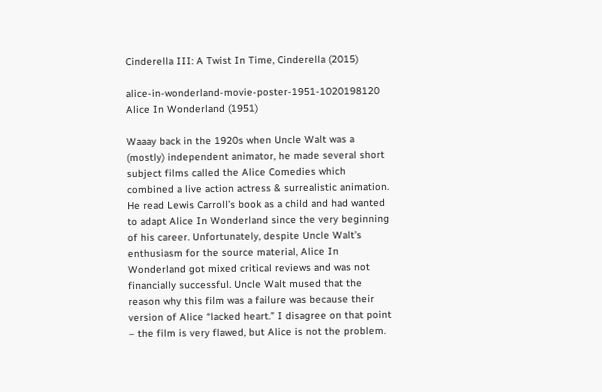Cinderella III: A Twist In Time, Cinderella (2015)

alice-in-wonderland-movie-poster-1951-1020198120 Alice In Wonderland (1951)

Waaay back in the 1920s when Uncle Walt was a (mostly) independent animator, he made several short subject films called the Alice Comedies which combined a live action actress & surrealistic animation. He read Lewis Carroll’s book as a child and had wanted to adapt Alice In Wonderland since the very beginning of his career. Unfortunately, despite Uncle Walt’s enthusiasm for the source material, Alice In Wonderland got mixed critical reviews and was not financially successful. Uncle Walt mused that the reason why this film was a failure was because their version of Alice “lacked heart.” I disagree on that point – the film is very flawed, but Alice is not the problem.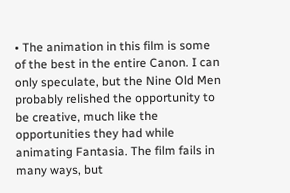• The animation in this film is some of the best in the entire Canon. I can only speculate, but the Nine Old Men probably relished the opportunity to be creative, much like the opportunities they had while animating Fantasia. The film fails in many ways, but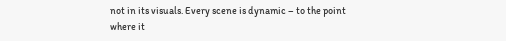not in its visuals. Every scene is dynamic – to the point where it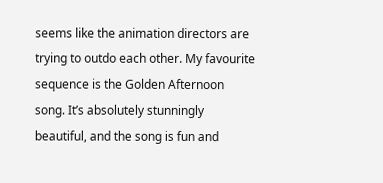seems like the animation directors are trying to outdo each other. My favourite sequence is the Golden Afternoon song. It’s absolutely stunningly beautiful, and the song is fun and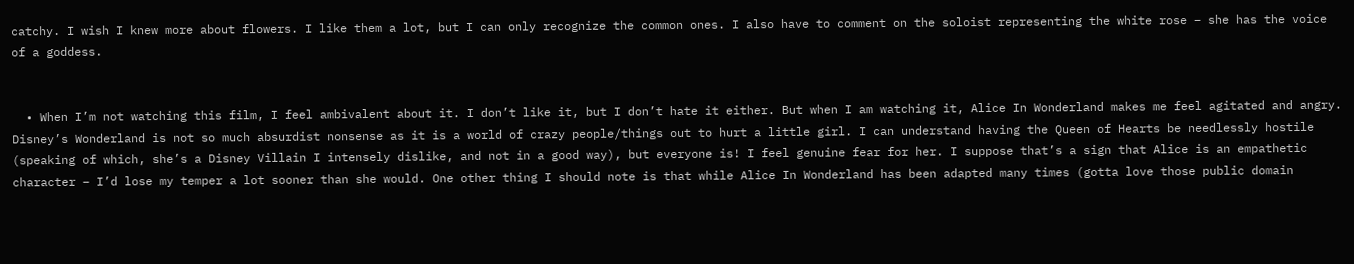catchy. I wish I knew more about flowers. I like them a lot, but I can only recognize the common ones. I also have to comment on the soloist representing the white rose – she has the voice of a goddess.


  • When I’m not watching this film, I feel ambivalent about it. I don’t like it, but I don’t hate it either. But when I am watching it, Alice In Wonderland makes me feel agitated and angry. Disney’s Wonderland is not so much absurdist nonsense as it is a world of crazy people/things out to hurt a little girl. I can understand having the Queen of Hearts be needlessly hostile (speaking of which, she’s a Disney Villain I intensely dislike, and not in a good way), but everyone is! I feel genuine fear for her. I suppose that’s a sign that Alice is an empathetic character – I’d lose my temper a lot sooner than she would. One other thing I should note is that while Alice In Wonderland has been adapted many times (gotta love those public domain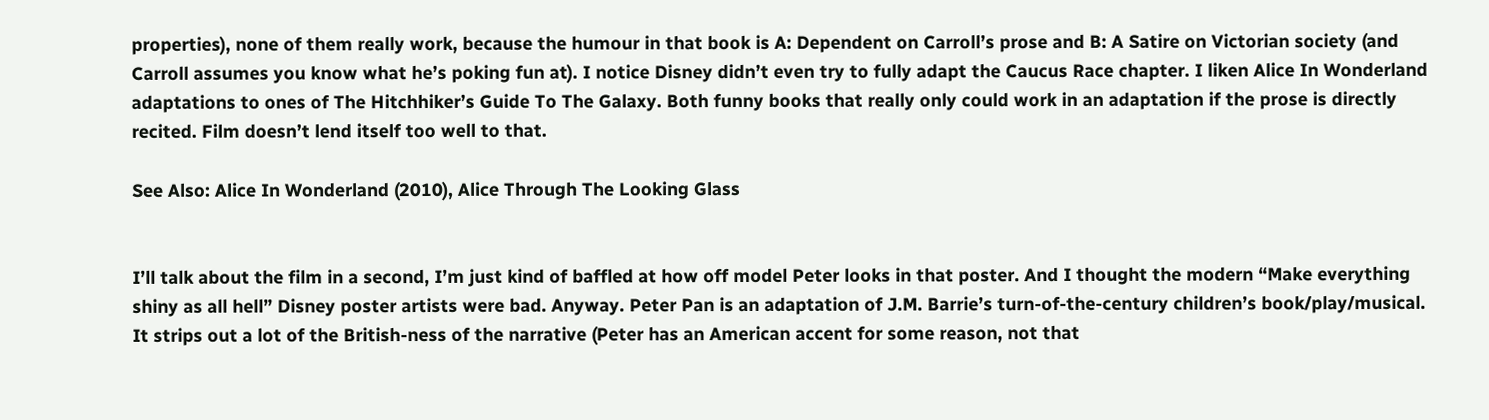properties), none of them really work, because the humour in that book is A: Dependent on Carroll’s prose and B: A Satire on Victorian society (and Carroll assumes you know what he’s poking fun at). I notice Disney didn’t even try to fully adapt the Caucus Race chapter. I liken Alice In Wonderland adaptations to ones of The Hitchhiker’s Guide To The Galaxy. Both funny books that really only could work in an adaptation if the prose is directly recited. Film doesn’t lend itself too well to that.

See Also: Alice In Wonderland (2010), Alice Through The Looking Glass


I’ll talk about the film in a second, I’m just kind of baffled at how off model Peter looks in that poster. And I thought the modern “Make everything shiny as all hell” Disney poster artists were bad. Anyway. Peter Pan is an adaptation of J.M. Barrie’s turn-of-the-century children’s book/play/musical. It strips out a lot of the British-ness of the narrative (Peter has an American accent for some reason, not that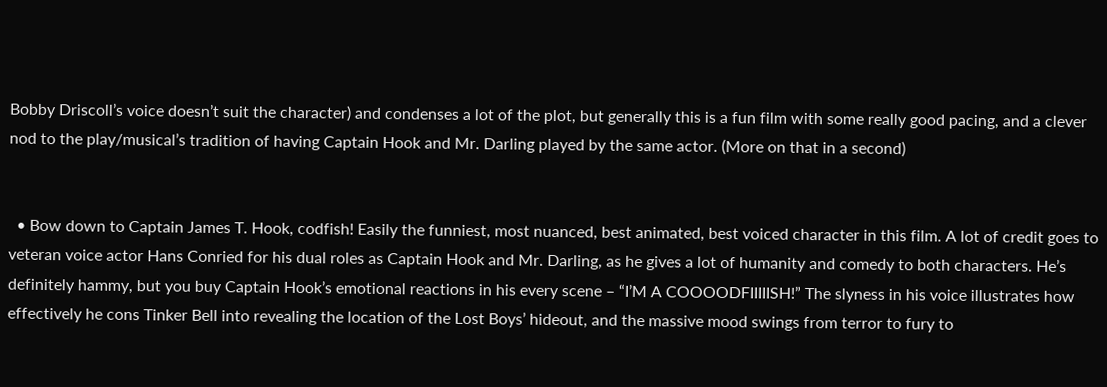Bobby Driscoll’s voice doesn’t suit the character) and condenses a lot of the plot, but generally this is a fun film with some really good pacing, and a clever nod to the play/musical’s tradition of having Captain Hook and Mr. Darling played by the same actor. (More on that in a second)


  • Bow down to Captain James T. Hook, codfish! Easily the funniest, most nuanced, best animated, best voiced character in this film. A lot of credit goes to veteran voice actor Hans Conried for his dual roles as Captain Hook and Mr. Darling, as he gives a lot of humanity and comedy to both characters. He’s definitely hammy, but you buy Captain Hook’s emotional reactions in his every scene – “I’M A COOOODFIIIIISH!” The slyness in his voice illustrates how effectively he cons Tinker Bell into revealing the location of the Lost Boys’ hideout, and the massive mood swings from terror to fury to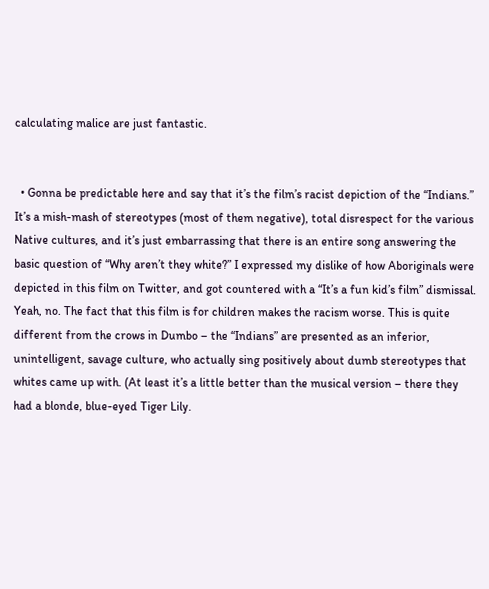calculating malice are just fantastic.


  • Gonna be predictable here and say that it’s the film’s racist depiction of the “Indians.” It’s a mish-mash of stereotypes (most of them negative), total disrespect for the various Native cultures, and it’s just embarrassing that there is an entire song answering the basic question of “Why aren’t they white?” I expressed my dislike of how Aboriginals were depicted in this film on Twitter, and got countered with a “It’s a fun kid’s film” dismissal. Yeah, no. The fact that this film is for children makes the racism worse. This is quite different from the crows in Dumbo – the “Indians” are presented as an inferior, unintelligent, savage culture, who actually sing positively about dumb stereotypes that whites came up with. (At least it’s a little better than the musical version – there they had a blonde, blue-eyed Tiger Lily.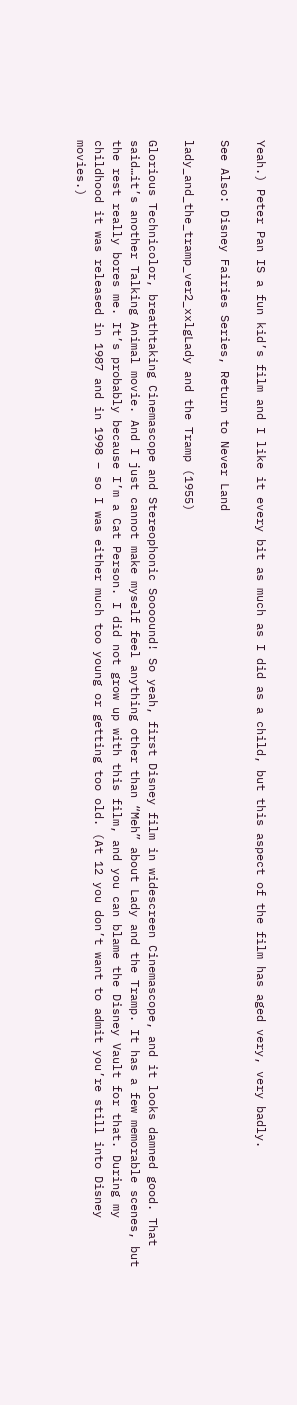Yeah.) Peter Pan IS a fun kid’s film and I like it every bit as much as I did as a child, but this aspect of the film has aged very, very badly.

See Also: Disney Fairies Series, Return to Never Land

lady_and_the_tramp_ver2_xxlgLady and the Tramp (1955)

Glorious Technicolor, breathtaking Cinemascope and Stereophonic Soooound! So yeah, first Disney film in widescreen Cinemascope, and it looks damned good. That said…it’s another Talking Animal movie. And I just cannot make myself feel anything other than “Meh” about Lady and the Tramp. It has a few memorable scenes, but the rest really bores me. It’s probably because I’m a Cat Person. I did not grow up with this film, and you can blame the Disney Vault for that. During my childhood it was released in 1987 and in 1998 – so I was either much too young or getting too old. (At 12 you don’t want to admit you’re still into Disney movies.)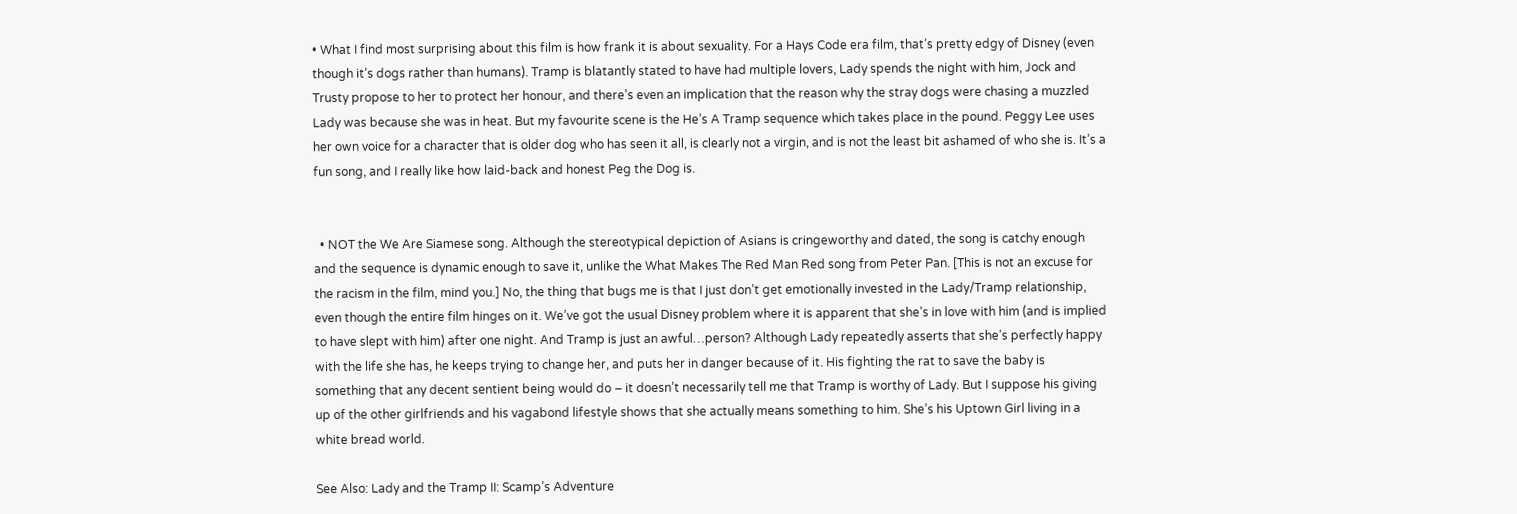• What I find most surprising about this film is how frank it is about sexuality. For a Hays Code era film, that’s pretty edgy of Disney (even though it’s dogs rather than humans). Tramp is blatantly stated to have had multiple lovers, Lady spends the night with him, Jock and Trusty propose to her to protect her honour, and there’s even an implication that the reason why the stray dogs were chasing a muzzled Lady was because she was in heat. But my favourite scene is the He’s A Tramp sequence which takes place in the pound. Peggy Lee uses her own voice for a character that is older dog who has seen it all, is clearly not a virgin, and is not the least bit ashamed of who she is. It’s a fun song, and I really like how laid-back and honest Peg the Dog is.


  • NOT the We Are Siamese song. Although the stereotypical depiction of Asians is cringeworthy and dated, the song is catchy enough and the sequence is dynamic enough to save it, unlike the What Makes The Red Man Red song from Peter Pan. [This is not an excuse for the racism in the film, mind you.] No, the thing that bugs me is that I just don’t get emotionally invested in the Lady/Tramp relationship, even though the entire film hinges on it. We’ve got the usual Disney problem where it is apparent that she’s in love with him (and is implied to have slept with him) after one night. And Tramp is just an awful…person? Although Lady repeatedly asserts that she’s perfectly happy with the life she has, he keeps trying to change her, and puts her in danger because of it. His fighting the rat to save the baby is something that any decent sentient being would do – it doesn’t necessarily tell me that Tramp is worthy of Lady. But I suppose his giving up of the other girlfriends and his vagabond lifestyle shows that she actually means something to him. She’s his Uptown Girl living in a white bread world.

See Also: Lady and the Tramp II: Scamp’s Adventure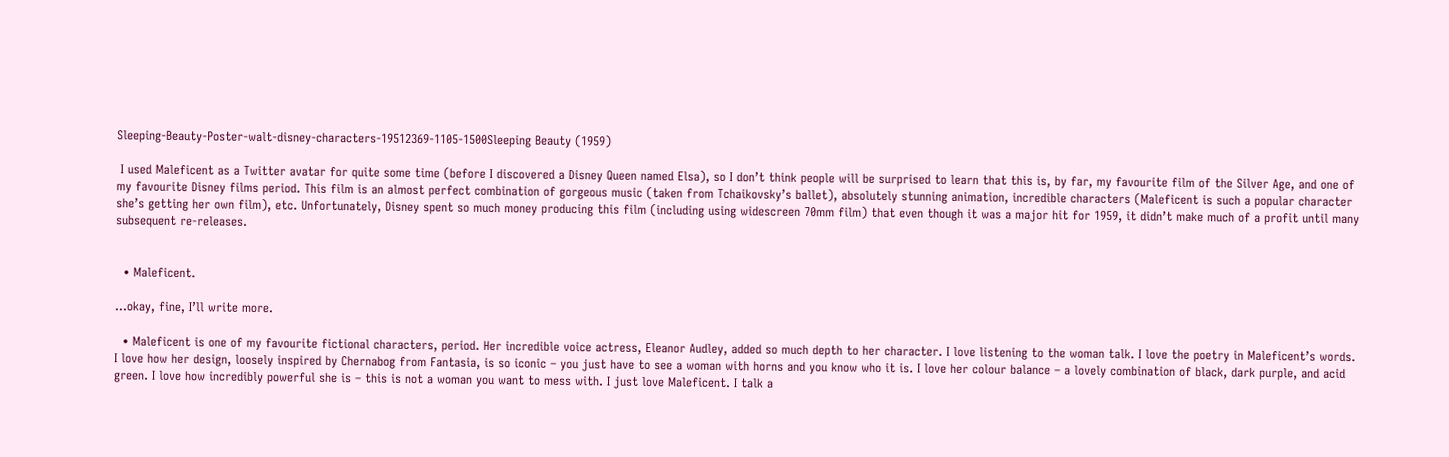Sleeping-Beauty-Poster-walt-disney-characters-19512369-1105-1500Sleeping Beauty (1959)

 I used Maleficent as a Twitter avatar for quite some time (before I discovered a Disney Queen named Elsa), so I don’t think people will be surprised to learn that this is, by far, my favourite film of the Silver Age, and one of my favourite Disney films period. This film is an almost perfect combination of gorgeous music (taken from Tchaikovsky’s ballet), absolutely stunning animation, incredible characters (Maleficent is such a popular character she’s getting her own film), etc. Unfortunately, Disney spent so much money producing this film (including using widescreen 70mm film) that even though it was a major hit for 1959, it didn’t make much of a profit until many subsequent re-releases.


  • Maleficent.

…okay, fine, I’ll write more.

  • Maleficent is one of my favourite fictional characters, period. Her incredible voice actress, Eleanor Audley, added so much depth to her character. I love listening to the woman talk. I love the poetry in Maleficent’s words. I love how her design, loosely inspired by Chernabog from Fantasia, is so iconic – you just have to see a woman with horns and you know who it is. I love her colour balance – a lovely combination of black, dark purple, and acid green. I love how incredibly powerful she is – this is not a woman you want to mess with. I just love Maleficent. I talk a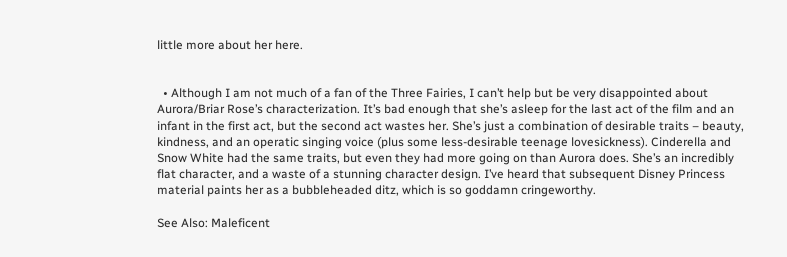little more about her here.


  • Although I am not much of a fan of the Three Fairies, I can’t help but be very disappointed about Aurora/Briar Rose’s characterization. It’s bad enough that she’s asleep for the last act of the film and an infant in the first act, but the second act wastes her. She’s just a combination of desirable traits – beauty, kindness, and an operatic singing voice (plus some less-desirable teenage lovesickness). Cinderella and Snow White had the same traits, but even they had more going on than Aurora does. She’s an incredibly flat character, and a waste of a stunning character design. I’ve heard that subsequent Disney Princess material paints her as a bubbleheaded ditz, which is so goddamn cringeworthy.

See Also: Maleficent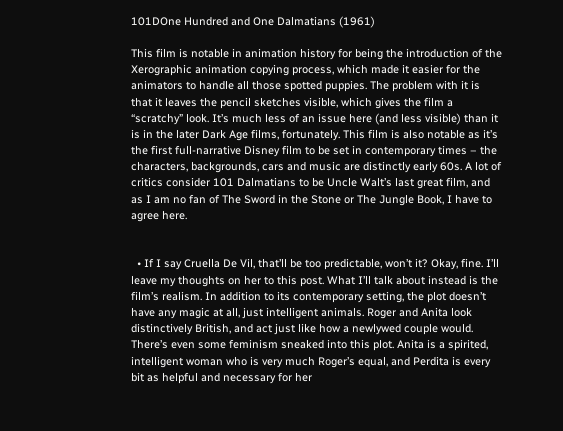101DOne Hundred and One Dalmatians (1961)

This film is notable in animation history for being the introduction of the Xerographic animation copying process, which made it easier for the animators to handle all those spotted puppies. The problem with it is that it leaves the pencil sketches visible, which gives the film a “scratchy” look. It’s much less of an issue here (and less visible) than it is in the later Dark Age films, fortunately. This film is also notable as it’s the first full-narrative Disney film to be set in contemporary times – the characters, backgrounds, cars and music are distinctly early 60s. A lot of critics consider 101 Dalmatians to be Uncle Walt’s last great film, and as I am no fan of The Sword in the Stone or The Jungle Book, I have to agree here.


  • If I say Cruella De Vil, that’ll be too predictable, won’t it? Okay, fine. I’ll leave my thoughts on her to this post. What I’ll talk about instead is the film’s realism. In addition to its contemporary setting, the plot doesn’t have any magic at all, just intelligent animals. Roger and Anita look distinctively British, and act just like how a newlywed couple would. There’s even some feminism sneaked into this plot. Anita is a spirited, intelligent woman who is very much Roger’s equal, and Perdita is every bit as helpful and necessary for her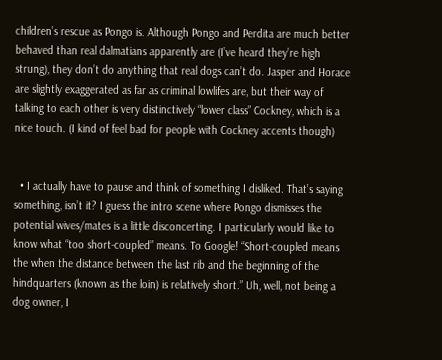children’s rescue as Pongo is. Although Pongo and Perdita are much better behaved than real dalmatians apparently are (I’ve heard they’re high strung), they don’t do anything that real dogs can’t do. Jasper and Horace are slightly exaggerated as far as criminal lowlifes are, but their way of talking to each other is very distinctively “lower class” Cockney, which is a nice touch. (I kind of feel bad for people with Cockney accents though)


  • I actually have to pause and think of something I disliked. That’s saying something, isn’t it? I guess the intro scene where Pongo dismisses the potential wives/mates is a little disconcerting. I particularly would like to know what “too short-coupled” means. To Google! “Short-coupled means the when the distance between the last rib and the beginning of the hindquarters (known as the loin) is relatively short.” Uh, well, not being a dog owner, I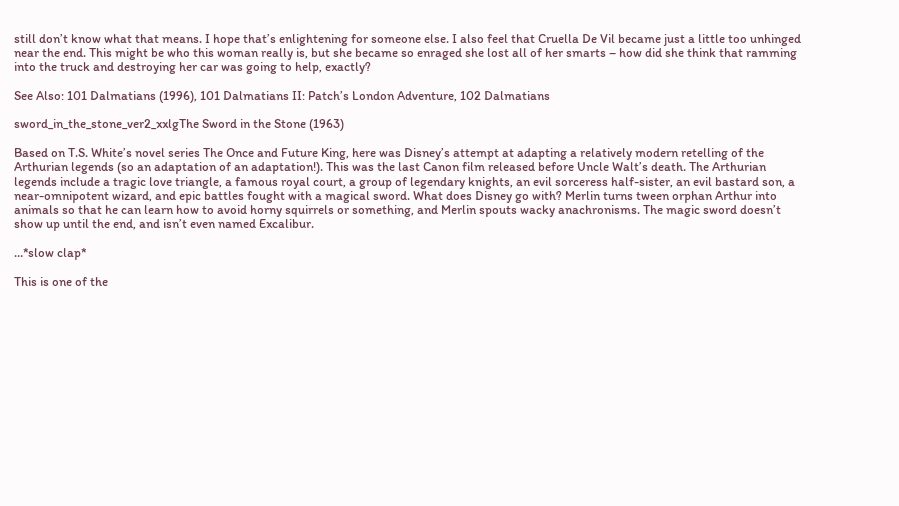still don’t know what that means. I hope that’s enlightening for someone else. I also feel that Cruella De Vil became just a little too unhinged near the end. This might be who this woman really is, but she became so enraged she lost all of her smarts – how did she think that ramming into the truck and destroying her car was going to help, exactly?

See Also: 101 Dalmatians (1996), 101 Dalmatians II: Patch’s London Adventure, 102 Dalmatians

sword_in_the_stone_ver2_xxlgThe Sword in the Stone (1963)

Based on T.S. White’s novel series The Once and Future King, here was Disney’s attempt at adapting a relatively modern retelling of the Arthurian legends (so an adaptation of an adaptation!). This was the last Canon film released before Uncle Walt’s death. The Arthurian legends include a tragic love triangle, a famous royal court, a group of legendary knights, an evil sorceress half-sister, an evil bastard son, a near-omnipotent wizard, and epic battles fought with a magical sword. What does Disney go with? Merlin turns tween orphan Arthur into animals so that he can learn how to avoid horny squirrels or something, and Merlin spouts wacky anachronisms. The magic sword doesn’t show up until the end, and isn’t even named Excalibur.

…*slow clap*

This is one of the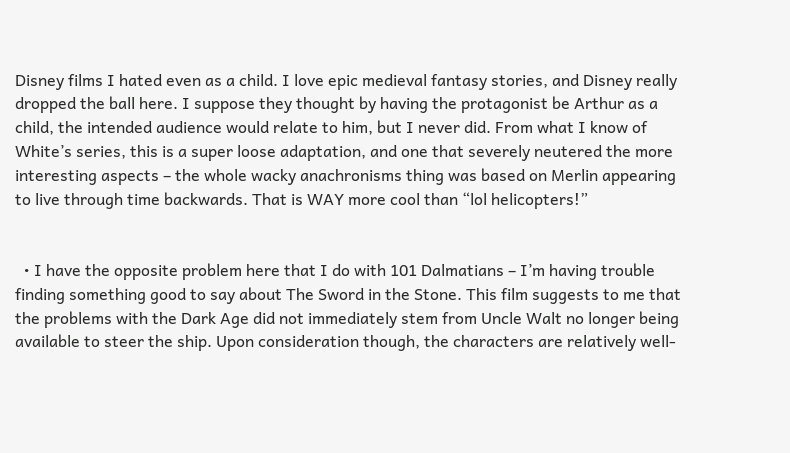Disney films I hated even as a child. I love epic medieval fantasy stories, and Disney really dropped the ball here. I suppose they thought by having the protagonist be Arthur as a child, the intended audience would relate to him, but I never did. From what I know of White’s series, this is a super loose adaptation, and one that severely neutered the more interesting aspects – the whole wacky anachronisms thing was based on Merlin appearing to live through time backwards. That is WAY more cool than “lol helicopters!”


  • I have the opposite problem here that I do with 101 Dalmatians – I’m having trouble finding something good to say about The Sword in the Stone. This film suggests to me that the problems with the Dark Age did not immediately stem from Uncle Walt no longer being available to steer the ship. Upon consideration though, the characters are relatively well-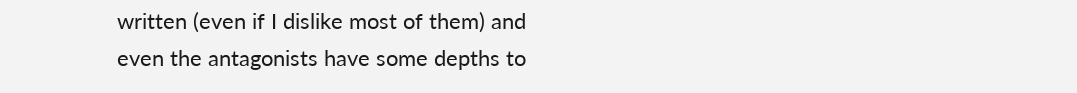written (even if I dislike most of them) and even the antagonists have some depths to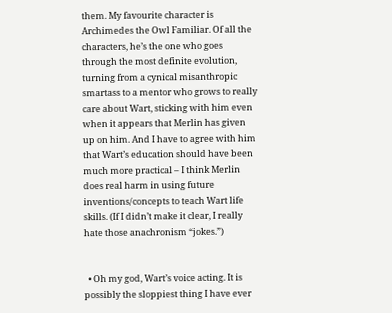them. My favourite character is Archimedes the Owl Familiar. Of all the characters, he’s the one who goes through the most definite evolution, turning from a cynical misanthropic smartass to a mentor who grows to really care about Wart, sticking with him even when it appears that Merlin has given up on him. And I have to agree with him that Wart’s education should have been much more practical – I think Merlin does real harm in using future inventions/concepts to teach Wart life skills. (If I didn’t make it clear, I really hate those anachronism “jokes.”)


  • Oh my god, Wart’s voice acting. It is possibly the sloppiest thing I have ever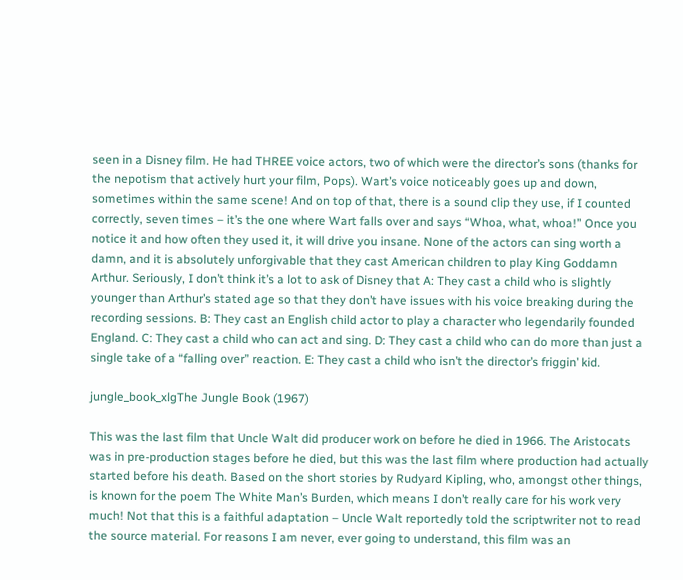seen in a Disney film. He had THREE voice actors, two of which were the director’s sons (thanks for the nepotism that actively hurt your film, Pops). Wart’s voice noticeably goes up and down, sometimes within the same scene! And on top of that, there is a sound clip they use, if I counted correctly, seven times – it’s the one where Wart falls over and says “Whoa, what, whoa!” Once you notice it and how often they used it, it will drive you insane. None of the actors can sing worth a damn, and it is absolutely unforgivable that they cast American children to play King Goddamn Arthur. Seriously, I don’t think it’s a lot to ask of Disney that A: They cast a child who is slightly younger than Arthur’s stated age so that they don’t have issues with his voice breaking during the recording sessions. B: They cast an English child actor to play a character who legendarily founded England. C: They cast a child who can act and sing. D: They cast a child who can do more than just a single take of a “falling over” reaction. E: They cast a child who isn’t the director’s friggin’ kid.

jungle_book_xlgThe Jungle Book (1967)

This was the last film that Uncle Walt did producer work on before he died in 1966. The Aristocats was in pre-production stages before he died, but this was the last film where production had actually started before his death. Based on the short stories by Rudyard Kipling, who, amongst other things, is known for the poem The White Man’s Burden, which means I don’t really care for his work very much! Not that this is a faithful adaptation – Uncle Walt reportedly told the scriptwriter not to read the source material. For reasons I am never, ever going to understand, this film was an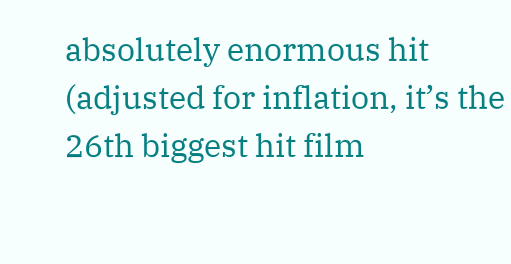absolutely enormous hit (adjusted for inflation, it’s the 26th biggest hit film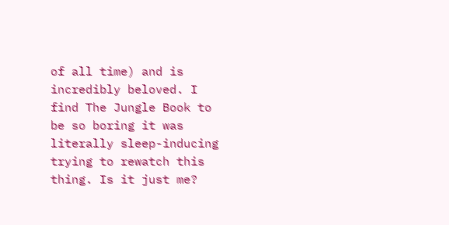of all time) and is incredibly beloved. I find The Jungle Book to be so boring it was literally sleep-inducing trying to rewatch this thing. Is it just me?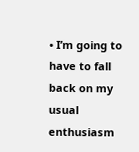• I’m going to have to fall back on my usual enthusiasm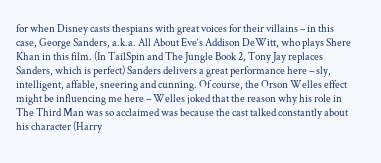for when Disney casts thespians with great voices for their villains – in this case, George Sanders, a.k.a. All About Eve‘s Addison DeWitt, who plays Shere Khan in this film. (In TailSpin and The Jungle Book 2, Tony Jay replaces Sanders, which is perfect) Sanders delivers a great performance here – sly, intelligent, affable, sneering and cunning. Of course, the Orson Welles effect might be influencing me here – Welles joked that the reason why his role in The Third Man was so acclaimed was because the cast talked constantly about his character (Harry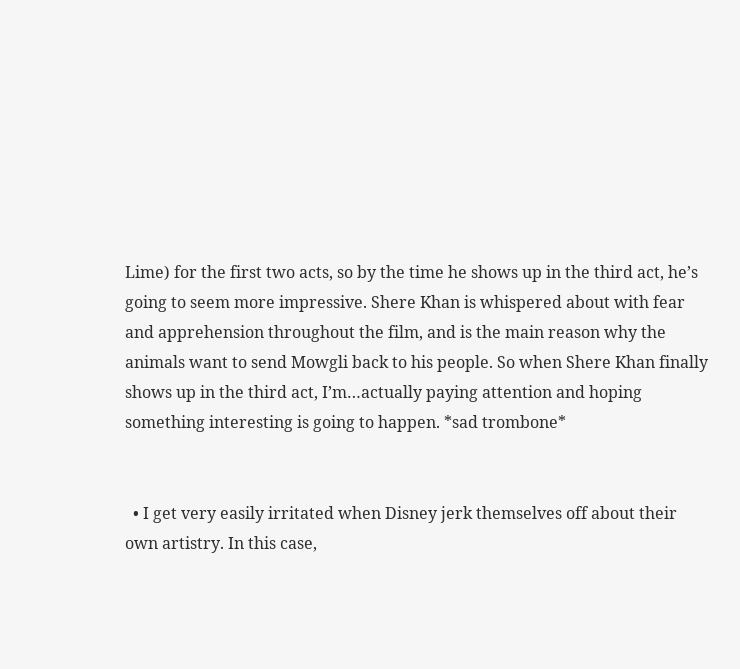Lime) for the first two acts, so by the time he shows up in the third act, he’s going to seem more impressive. Shere Khan is whispered about with fear and apprehension throughout the film, and is the main reason why the animals want to send Mowgli back to his people. So when Shere Khan finally shows up in the third act, I’m…actually paying attention and hoping something interesting is going to happen. *sad trombone*


  • I get very easily irritated when Disney jerk themselves off about their own artistry. In this case,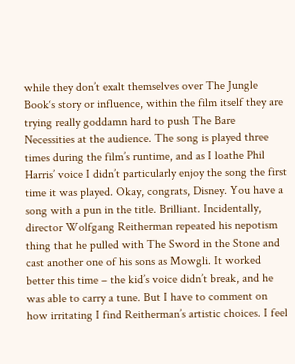while they don’t exalt themselves over The Jungle Book‘s story or influence, within the film itself they are trying really goddamn hard to push The Bare Necessities at the audience. The song is played three times during the film’s runtime, and as I loathe Phil Harris’ voice I didn’t particularly enjoy the song the first time it was played. Okay, congrats, Disney. You have a song with a pun in the title. Brilliant. Incidentally, director Wolfgang Reitherman repeated his nepotism thing that he pulled with The Sword in the Stone and cast another one of his sons as Mowgli. It worked better this time – the kid’s voice didn’t break, and he was able to carry a tune. But I have to comment on how irritating I find Reitherman’s artistic choices. I feel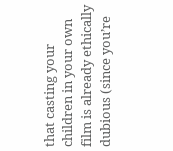that casting your children in your own film is already ethically dubious (since you’re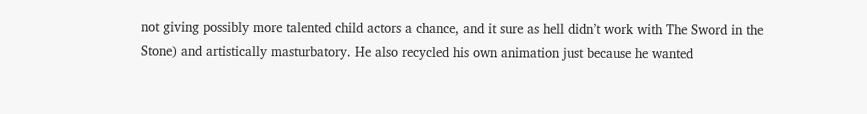not giving possibly more talented child actors a chance, and it sure as hell didn’t work with The Sword in the Stone) and artistically masturbatory. He also recycled his own animation just because he wanted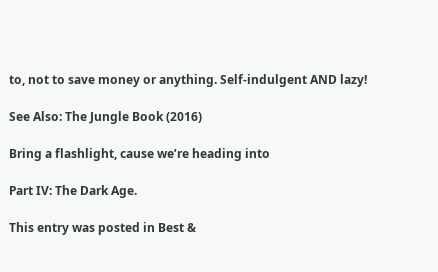to, not to save money or anything. Self-indulgent AND lazy!

See Also: The Jungle Book (2016)

Bring a flashlight, cause we’re heading into

Part IV: The Dark Age.

This entry was posted in Best &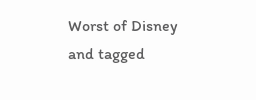Worst of Disney and tagged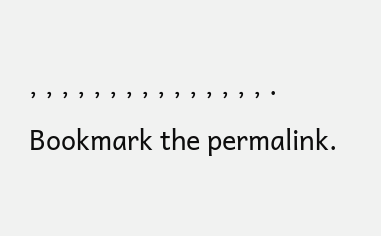, , , , , , , , , , , , , , , . Bookmark the permalink.